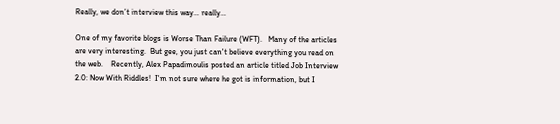Really, we don’t interview this way… really…

One of my favorite blogs is Worse Than Failure (WFT).   Many of the articles are very interesting.  But gee, you just can't believe everything you read on the web.    Recently, Alex Papadimoulis posted an article titled Job Interview 2.0: Now With Riddles!  I'm not sure where he got is information, but I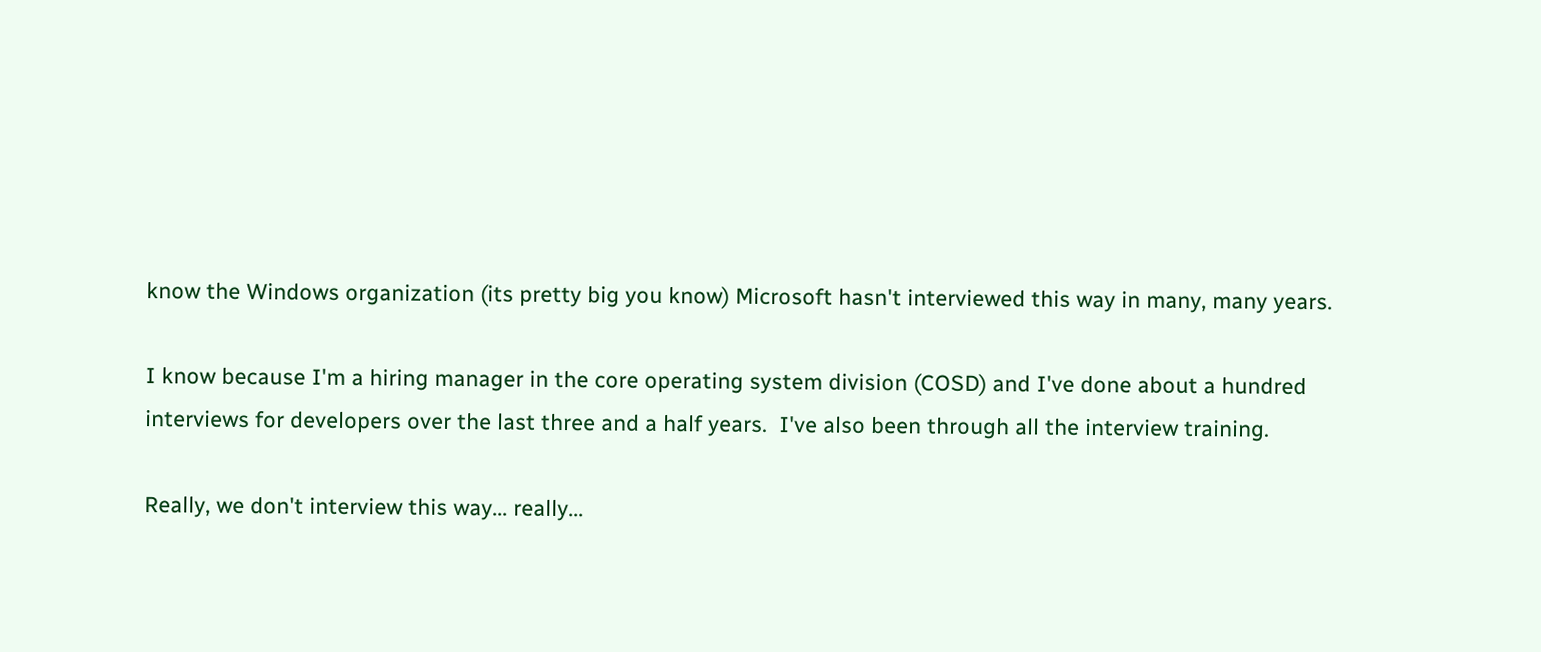know the Windows organization (its pretty big you know) Microsoft hasn't interviewed this way in many, many years.

I know because I'm a hiring manager in the core operating system division (COSD) and I've done about a hundred interviews for developers over the last three and a half years.  I've also been through all the interview training.

Really, we don't interview this way... really...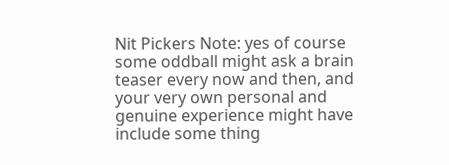Nit Pickers Note: yes of course some oddball might ask a brain teaser every now and then, and your very own personal and genuine experience might have include some thing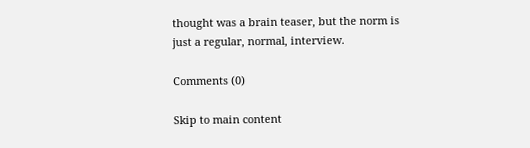thought was a brain teaser, but the norm is just a regular, normal, interview.

Comments (0)

Skip to main content